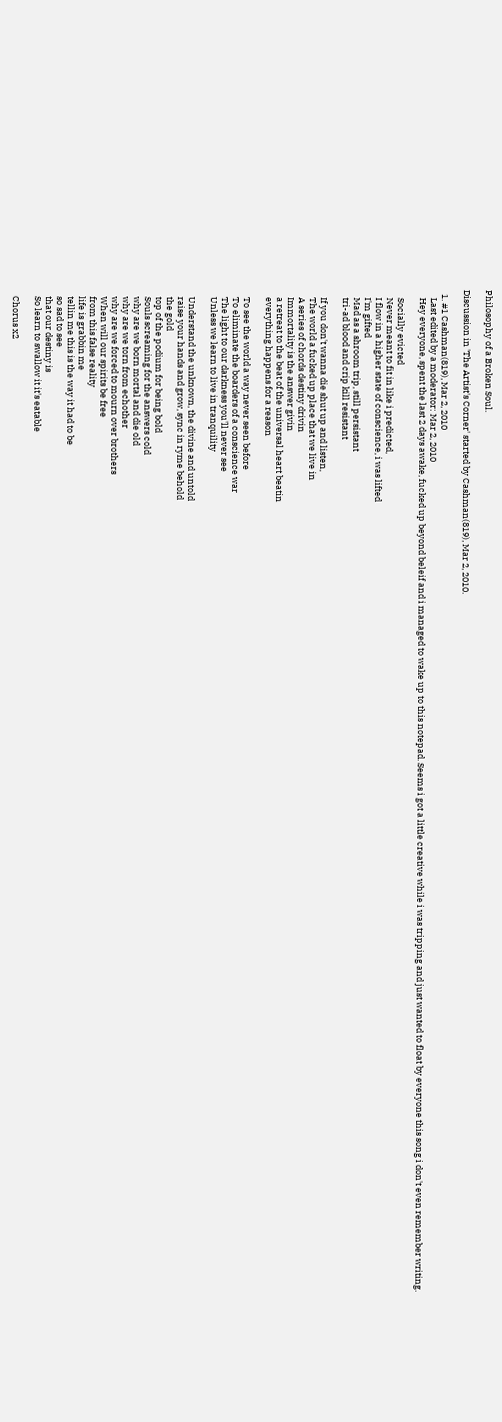Philosophy of a Broken Soul.

Discussion in 'The Artist's Corner' started by Cashman(819), Mar 2, 2010.

  1. #1 Cashman(819), Mar 2, 2010
    Last edited by a moderator: Mar 2, 2010
    Hey everyone, spent the last 2 days awake, fucked up beyond beleif and i managed to wake up to this notepad. Seems i got a little creative while i was tripping and just wanted to float by everyone this song i don't even remember writing.

    Socially evicted
    Never meant to fit in like i predicted,
    I flow in a higher state of conscience, i was lifted
    I'm gifted
    Mad as a shroom trip, still persistant
    tri-ad blood and crip kill resistant

    If you don't wanna die shut up and listen,
    The world a fucked up place that we live in
    A series of chords destiny drivin
    Immortality is the answer givin
    a retreat to the beat of the universal heart beatin
    everything happens for a reason

    To see the world a way never seen before
    To eliminate the boarders of a conscience war
    The light to our darkness you'll never see
    Unless we learn to live in tranquility

    Understand the unknown, the divine and untold
    raise your hands and grow, sync in ryme behold
    the gold
    top of the podium for being bold
    Souls screaming for the answers cold
    why are we born mortal and die old
    why are we torn from echother
    why are we forced to mourn over brothers
    When will our spirits be free
    from this false reality
    life is grabbin me
    tellin me this is the way it had to be
    so sad to see
    that our destiny is
    So learn to swallow it it's eatable

    Chorus x2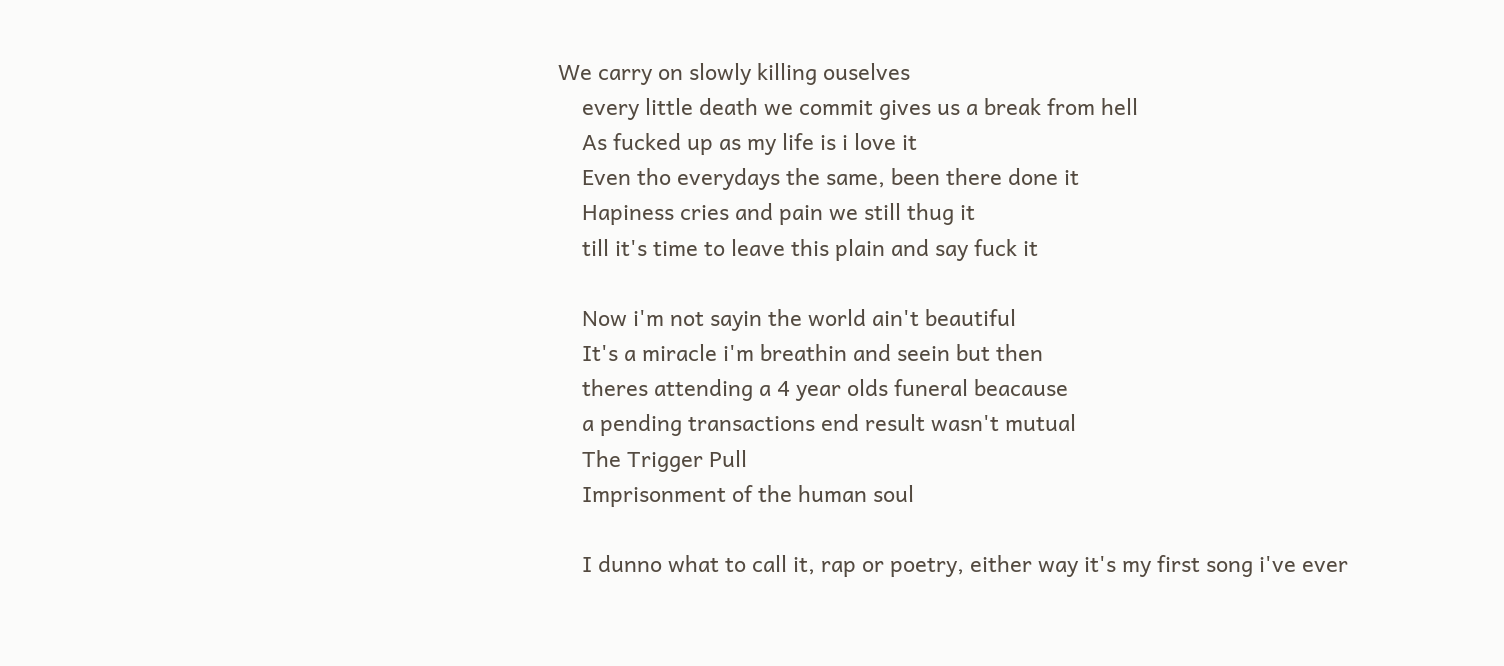We carry on slowly killing ouselves
    every little death we commit gives us a break from hell
    As fucked up as my life is i love it
    Even tho everydays the same, been there done it
    Hapiness cries and pain we still thug it
    till it's time to leave this plain and say fuck it

    Now i'm not sayin the world ain't beautiful
    It's a miracle i'm breathin and seein but then
    theres attending a 4 year olds funeral beacause
    a pending transactions end result wasn't mutual
    The Trigger Pull
    Imprisonment of the human soul

    I dunno what to call it, rap or poetry, either way it's my first song i've ever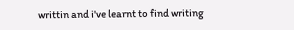writtin and i've learnt to find writing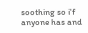soothing so i'f anyone has and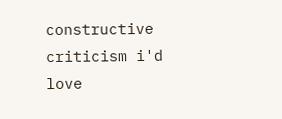constructive criticism i'd love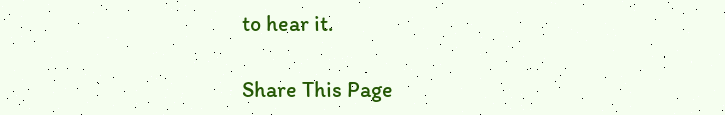to hear it.

Share This Page